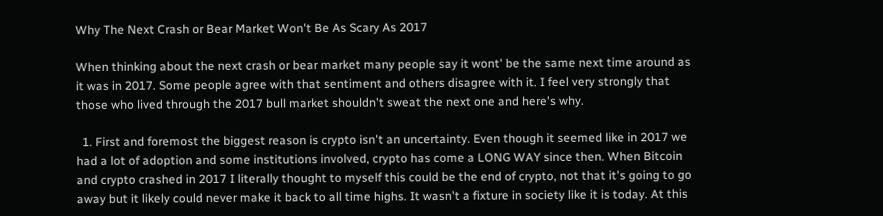Why The Next Crash or Bear Market Won't Be As Scary As 2017

When thinking about the next crash or bear market many people say it wont' be the same next time around as it was in 2017. Some people agree with that sentiment and others disagree with it. I feel very strongly that those who lived through the 2017 bull market shouldn't sweat the next one and here's why.

  1. First and foremost the biggest reason is crypto isn't an uncertainty. Even though it seemed like in 2017 we had a lot of adoption and some institutions involved, crypto has come a LONG WAY since then. When Bitcoin and crypto crashed in 2017 I literally thought to myself this could be the end of crypto, not that it's going to go away but it likely could never make it back to all time highs. It wasn't a fixture in society like it is today. At this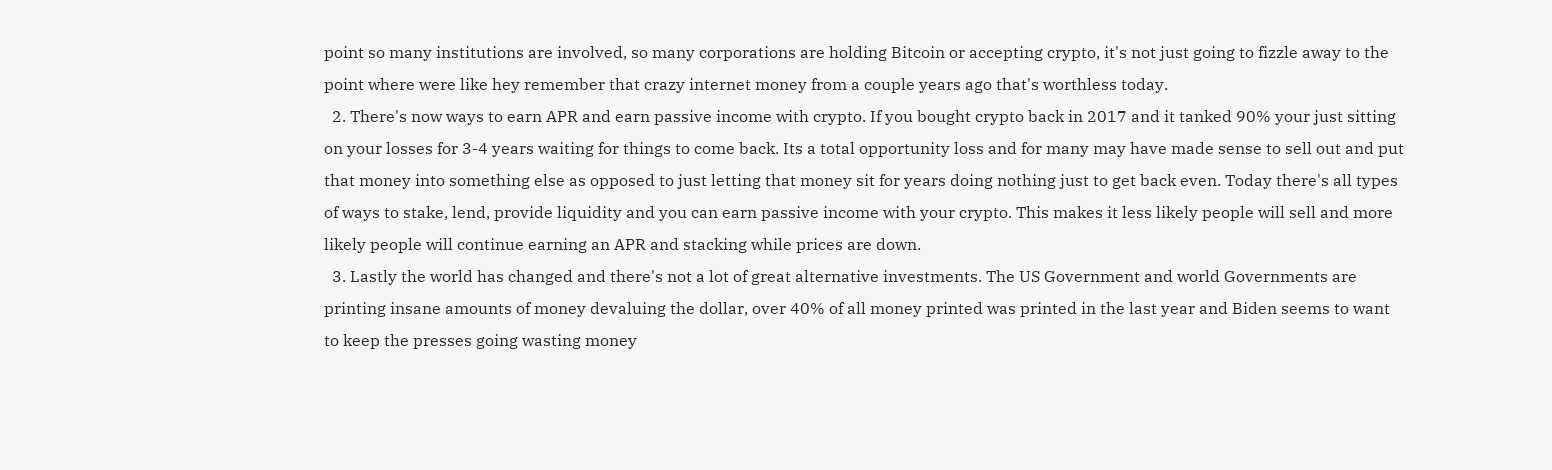point so many institutions are involved, so many corporations are holding Bitcoin or accepting crypto, it's not just going to fizzle away to the point where were like hey remember that crazy internet money from a couple years ago that's worthless today.
  2. There's now ways to earn APR and earn passive income with crypto. If you bought crypto back in 2017 and it tanked 90% your just sitting on your losses for 3-4 years waiting for things to come back. Its a total opportunity loss and for many may have made sense to sell out and put that money into something else as opposed to just letting that money sit for years doing nothing just to get back even. Today there's all types of ways to stake, lend, provide liquidity and you can earn passive income with your crypto. This makes it less likely people will sell and more likely people will continue earning an APR and stacking while prices are down.
  3. Lastly the world has changed and there's not a lot of great alternative investments. The US Government and world Governments are printing insane amounts of money devaluing the dollar, over 40% of all money printed was printed in the last year and Biden seems to want to keep the presses going wasting money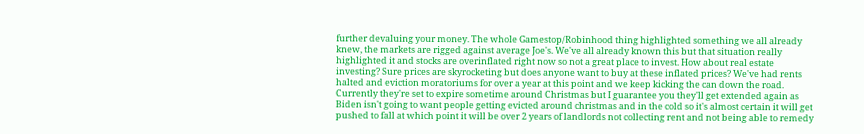further devaluing your money. The whole Gamestop/Robinhood thing highlighted something we all already knew, the markets are rigged against average Joe's. We've all already known this but that situation really highlighted it and stocks are overinflated right now so not a great place to invest. How about real estate investing? Sure prices are skyrocketing but does anyone want to buy at these inflated prices? We've had rents halted and eviction moratoriums for over a year at this point and we keep kicking the can down the road. Currently they're set to expire sometime around Christmas but I guarantee you they'll get extended again as Biden isn't going to want people getting evicted around christmas and in the cold so it's almost certain it will get pushed to fall at which point it will be over 2 years of landlords not collecting rent and not being able to remedy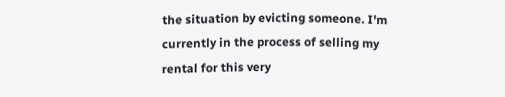the situation by evicting someone. I'm currently in the process of selling my rental for this very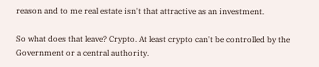reason and to me real estate isn't that attractive as an investment.

So what does that leave? Crypto. At least crypto can't be controlled by the Government or a central authority.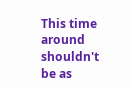This time around shouldn't be as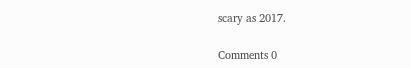scary as 2017.

Comments 0